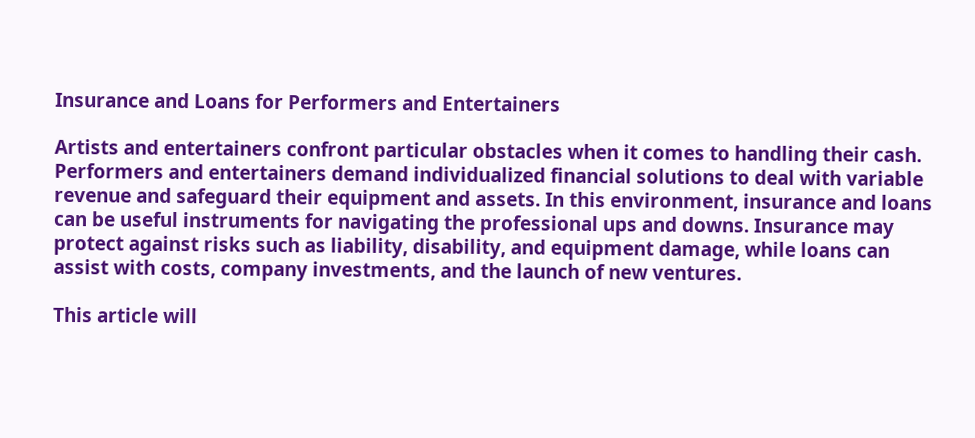Insurance and Loans for Performers and Entertainers

Artists and entertainers confront particular obstacles when it comes to handling their cash. Performers and entertainers demand individualized financial solutions to deal with variable revenue and safeguard their equipment and assets. In this environment, insurance and loans can be useful instruments for navigating the professional ups and downs. Insurance may protect against risks such as liability, disability, and equipment damage, while loans can assist with costs, company investments, and the launch of new ventures.

This article will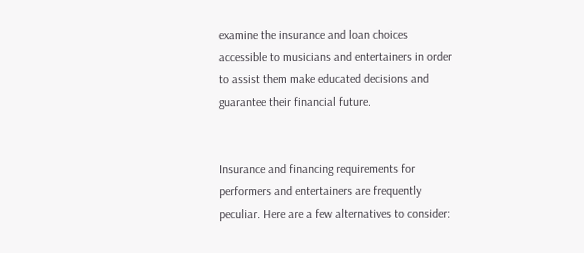examine the insurance and loan choices accessible to musicians and entertainers in order to assist them make educated decisions and guarantee their financial future.


Insurance and financing requirements for performers and entertainers are frequently peculiar. Here are a few alternatives to consider: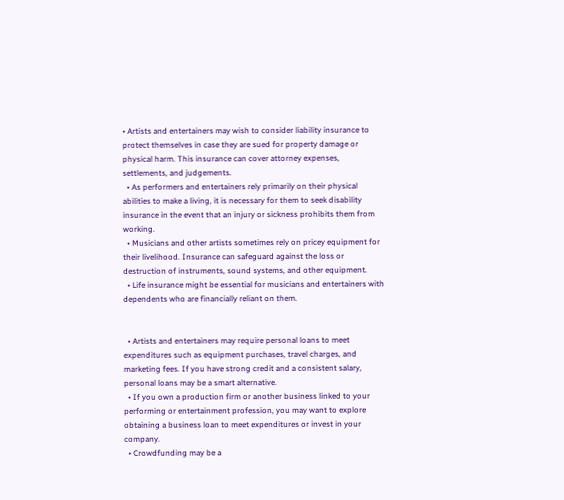• Artists and entertainers may wish to consider liability insurance to protect themselves in case they are sued for property damage or physical harm. This insurance can cover attorney expenses, settlements, and judgements.
  • As performers and entertainers rely primarily on their physical abilities to make a living, it is necessary for them to seek disability insurance in the event that an injury or sickness prohibits them from working.
  • Musicians and other artists sometimes rely on pricey equipment for their livelihood. Insurance can safeguard against the loss or destruction of instruments, sound systems, and other equipment.
  • Life insurance might be essential for musicians and entertainers with dependents who are financially reliant on them.


  • Artists and entertainers may require personal loans to meet expenditures such as equipment purchases, travel charges, and marketing fees. If you have strong credit and a consistent salary, personal loans may be a smart alternative.
  • If you own a production firm or another business linked to your performing or entertainment profession, you may want to explore obtaining a business loan to meet expenditures or invest in your company.
  • Crowdfunding may be a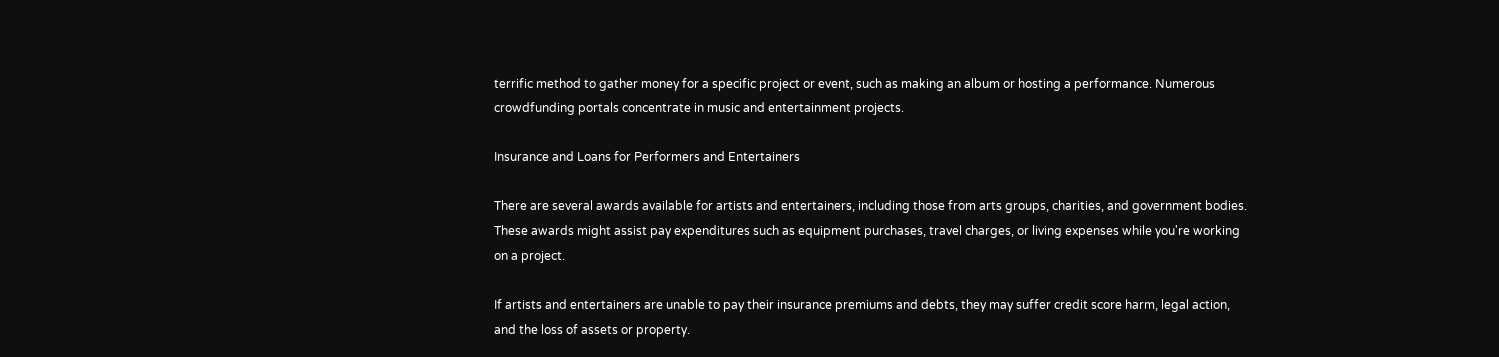terrific method to gather money for a specific project or event, such as making an album or hosting a performance. Numerous crowdfunding portals concentrate in music and entertainment projects.

Insurance and Loans for Performers and Entertainers

There are several awards available for artists and entertainers, including those from arts groups, charities, and government bodies. These awards might assist pay expenditures such as equipment purchases, travel charges, or living expenses while you're working on a project.

If artists and entertainers are unable to pay their insurance premiums and debts, they may suffer credit score harm, legal action, and the loss of assets or property.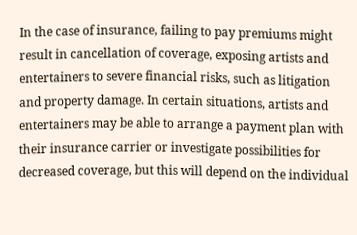In the case of insurance, failing to pay premiums might result in cancellation of coverage, exposing artists and entertainers to severe financial risks, such as litigation and property damage. In certain situations, artists and entertainers may be able to arrange a payment plan with their insurance carrier or investigate possibilities for decreased coverage, but this will depend on the individual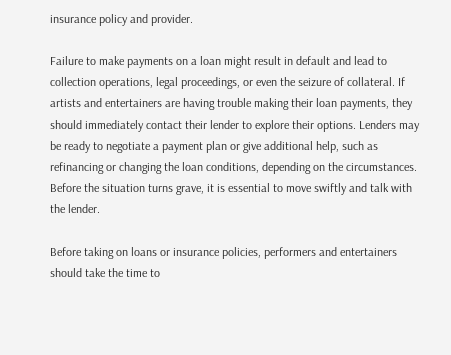insurance policy and provider.

Failure to make payments on a loan might result in default and lead to collection operations, legal proceedings, or even the seizure of collateral. If artists and entertainers are having trouble making their loan payments, they should immediately contact their lender to explore their options. Lenders may be ready to negotiate a payment plan or give additional help, such as refinancing or changing the loan conditions, depending on the circumstances. Before the situation turns grave, it is essential to move swiftly and talk with the lender.

Before taking on loans or insurance policies, performers and entertainers should take the time to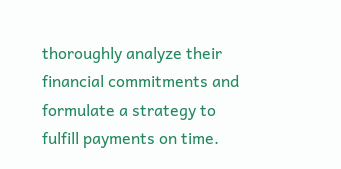thoroughly analyze their financial commitments and formulate a strategy to fulfill payments on time.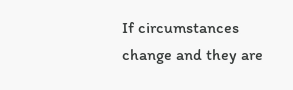If circumstances change and they are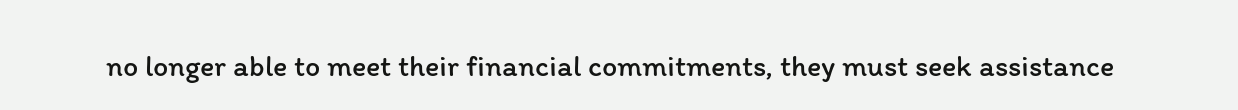no longer able to meet their financial commitments, they must seek assistance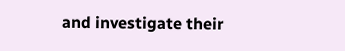and investigate their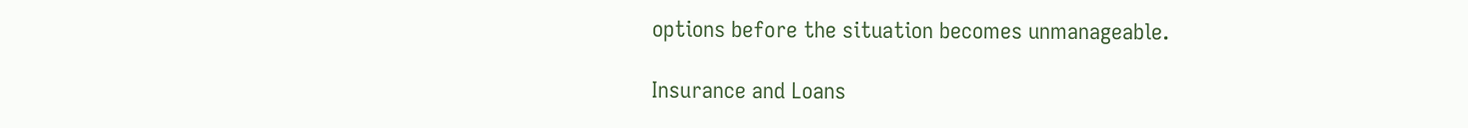options before the situation becomes unmanageable.

Insurance and Loans